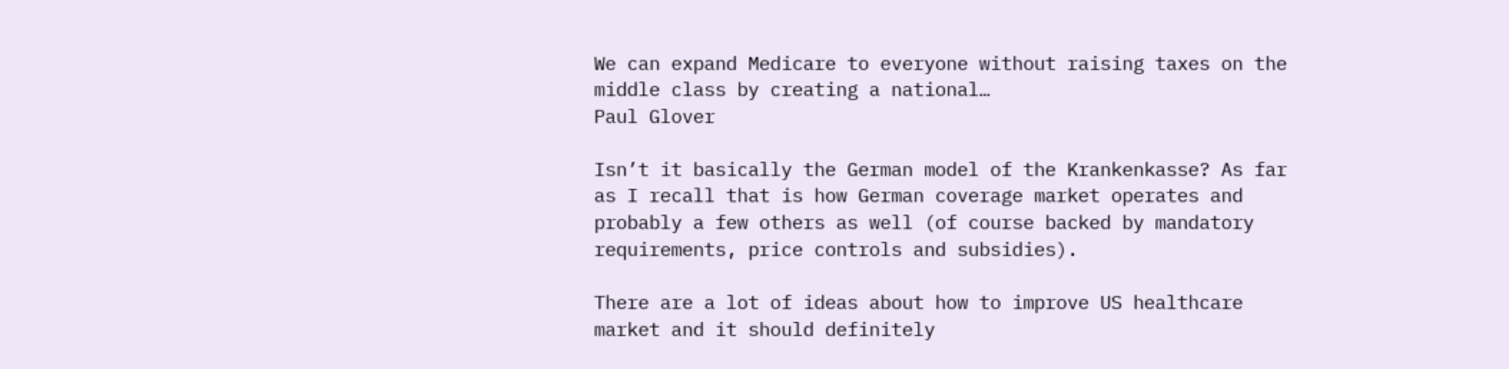We can expand Medicare to everyone without raising taxes on the middle class by creating a national…
Paul Glover

Isn’t it basically the German model of the Krankenkasse? As far as I recall that is how German coverage market operates and probably a few others as well (of course backed by mandatory requirements, price controls and subsidies).

There are a lot of ideas about how to improve US healthcare market and it should definitely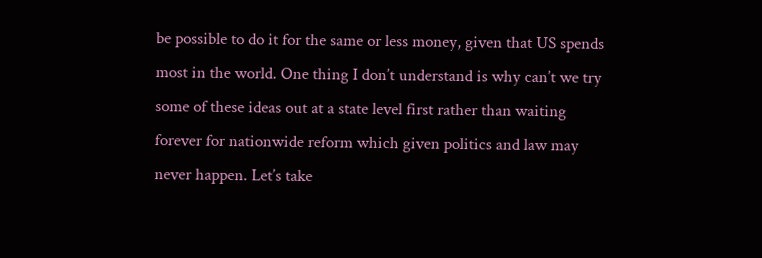be possible to do it for the same or less money, given that US spends most in the world. One thing I don’t understand is why can’t we try some of these ideas out at a state level first rather than waiting forever for nationwide reform which given politics and law may never happen. Let’s take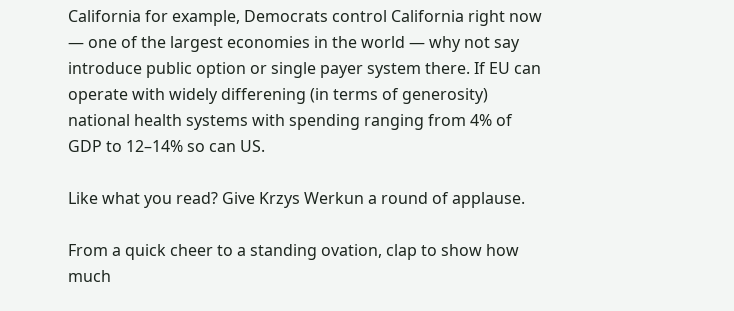California for example, Democrats control California right now — one of the largest economies in the world — why not say introduce public option or single payer system there. If EU can operate with widely differening (in terms of generosity) national health systems with spending ranging from 4% of GDP to 12–14% so can US.

Like what you read? Give Krzys Werkun a round of applause.

From a quick cheer to a standing ovation, clap to show how much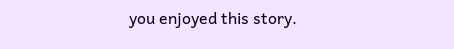you enjoyed this story.